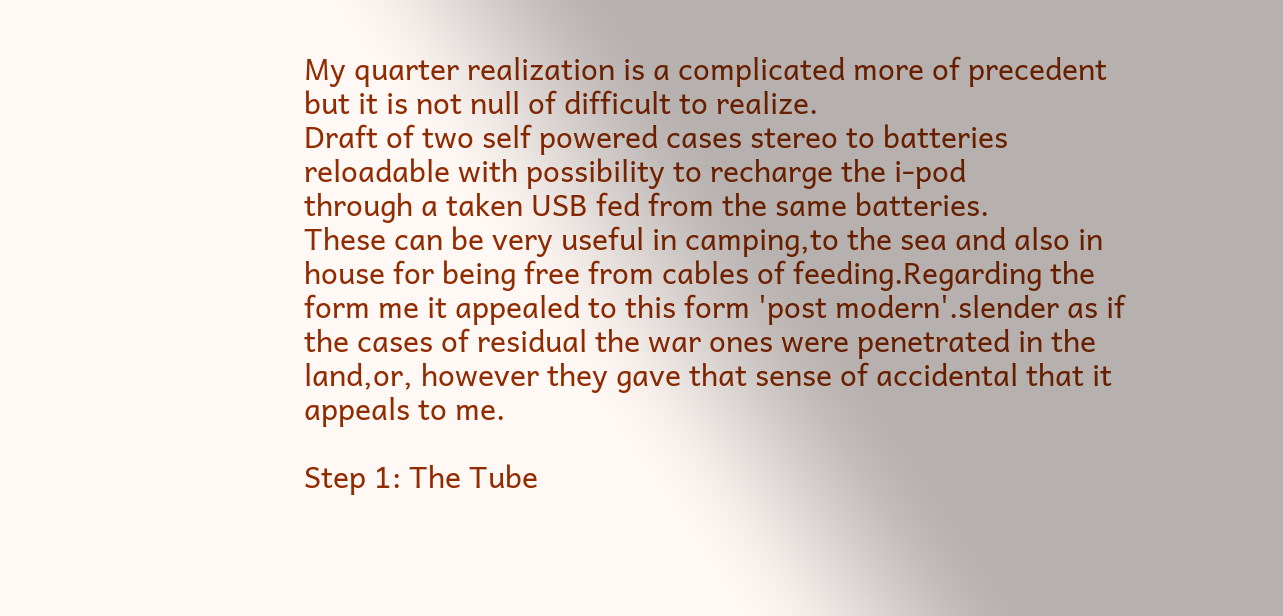My quarter realization is a complicated more of precedent but it is not null of difficult to realize.
Draft of two self powered cases stereo to batteries reloadable with possibility to recharge the i-pod
through a taken USB fed from the same batteries.
These can be very useful in camping,to the sea and also in house for being free from cables of feeding.Regarding the form me it appealed to this form 'post modern'.slender as if the cases of residual the war ones were penetrated in the land,or, however they gave that sense of accidental that it appeals to me.

Step 1: The Tube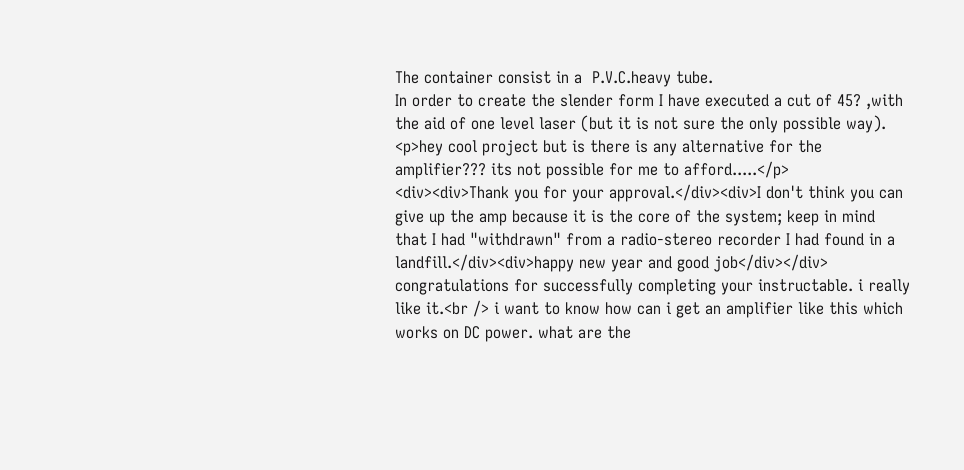The container consist in a  P.V.C.heavy tube.
In order to create the slender form I have executed a cut of 45? ,with the aid of one level laser (but it is not sure the only possible way).
<p>hey cool project but is there is any alternative for the amplifier??? its not possible for me to afford.....</p>
<div><div>Thank you for your approval.</div><div>I don't think you can give up the amp because it is the core of the system; keep in mind that I had "withdrawn" from a radio-stereo recorder I had found in a landfill.</div><div>happy new year and good job</div></div>
congratulations for successfully completing your instructable. i really like it.<br /> i want to know how can i get an amplifier like this which works on DC power. what are the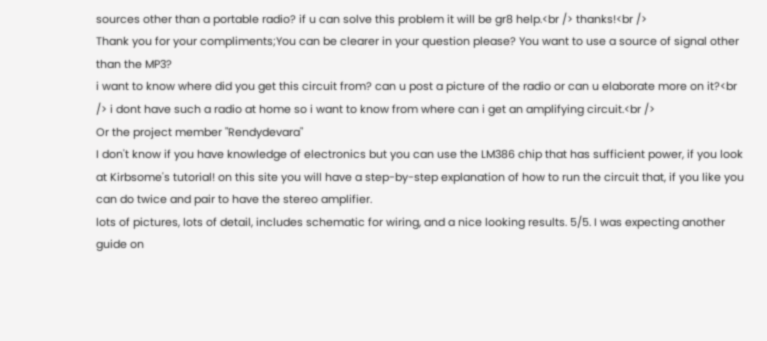sources other than a portable radio? if u can solve this problem it will be gr8 help.<br /> thanks!<br />
Thank you for your compliments;You can be clearer in your question please? You want to use a source of signal other than the MP3?
i want to know where did you get this circuit from? can u post a picture of the radio or can u elaborate more on it?<br /> i dont have such a radio at home so i want to know from where can i get an amplifying circuit.<br />
Or the project member "Rendydevara"
I don't know if you have knowledge of electronics but you can use the LM386 chip that has sufficient power, if you look at Kirbsome's tutorial! on this site you will have a step-by-step explanation of how to run the circuit that, if you like you can do twice and pair to have the stereo amplifier.
lots of pictures, lots of detail, includes schematic for wiring, and a nice looking results. 5/5. I was expecting another guide on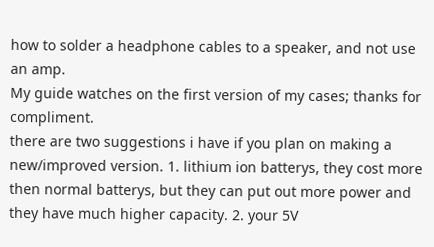how to solder a headphone cables to a speaker, and not use an amp.
My guide watches on the first version of my cases; thanks for compliment.
there are two suggestions i have if you plan on making a new/improved version. 1. lithium ion batterys, they cost more then normal batterys, but they can put out more power and they have much higher capacity. 2. your 5V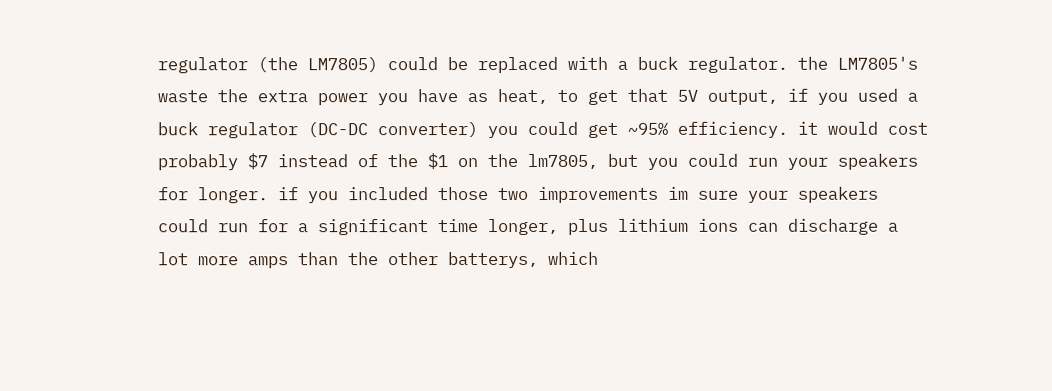regulator (the LM7805) could be replaced with a buck regulator. the LM7805's waste the extra power you have as heat, to get that 5V output, if you used a buck regulator (DC-DC converter) you could get ~95% efficiency. it would cost probably $7 instead of the $1 on the lm7805, but you could run your speakers for longer. if you included those two improvements im sure your speakers could run for a significant time longer, plus lithium ions can discharge a lot more amps than the other batterys, which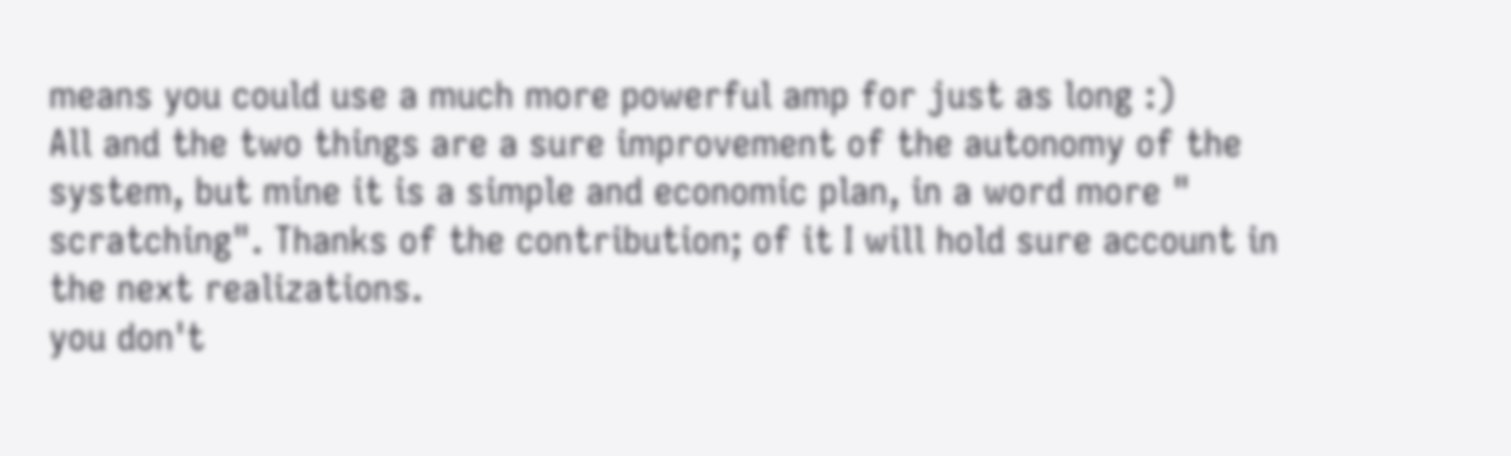means you could use a much more powerful amp for just as long :)
All and the two things are a sure improvement of the autonomy of the system, but mine it is a simple and economic plan, in a word more " scratching". Thanks of the contribution; of it I will hold sure account in the next realizations.
you don't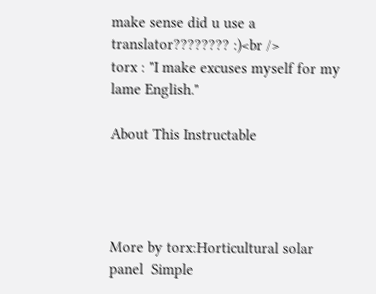make sense did u use a translator???????? :)<br />
torx : "I make excuses myself for my lame English."

About This Instructable




More by torx:Horticultural solar panel  Simple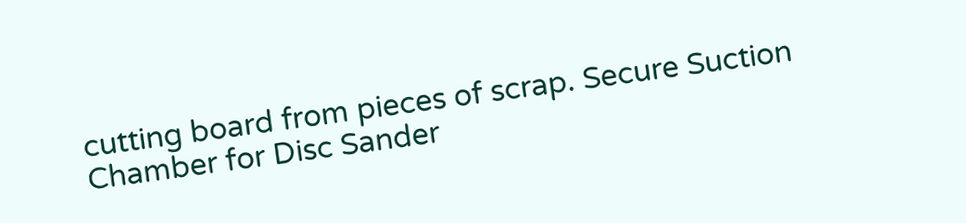cutting board from pieces of scrap. Secure Suction Chamber for Disc Sander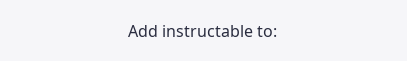Add instructable to: